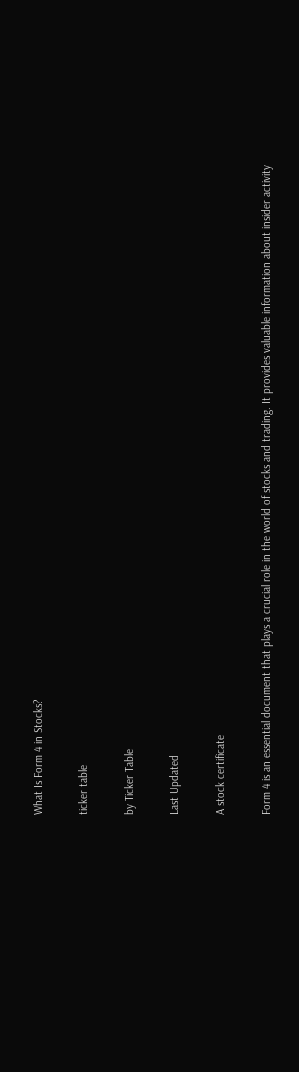What Is Form 4 in Stocks?

ticker table

by Ticker Table

Last Updated

A stock certificate

Form 4 is an essential document that plays a crucial role in the world of stocks and trading. It provides valuable information about insider activity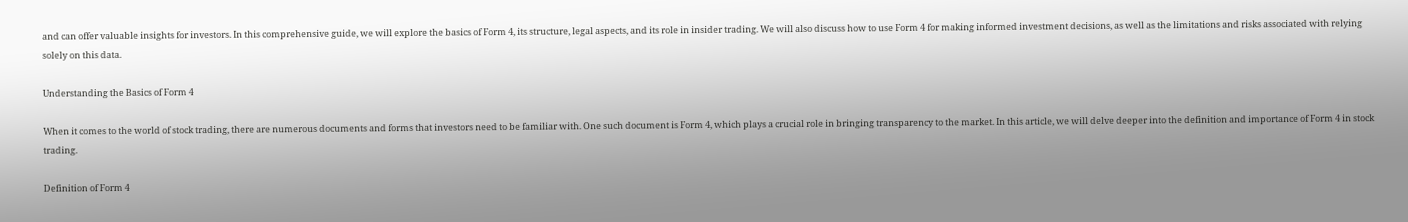and can offer valuable insights for investors. In this comprehensive guide, we will explore the basics of Form 4, its structure, legal aspects, and its role in insider trading. We will also discuss how to use Form 4 for making informed investment decisions, as well as the limitations and risks associated with relying solely on this data.

Understanding the Basics of Form 4

When it comes to the world of stock trading, there are numerous documents and forms that investors need to be familiar with. One such document is Form 4, which plays a crucial role in bringing transparency to the market. In this article, we will delve deeper into the definition and importance of Form 4 in stock trading.

Definition of Form 4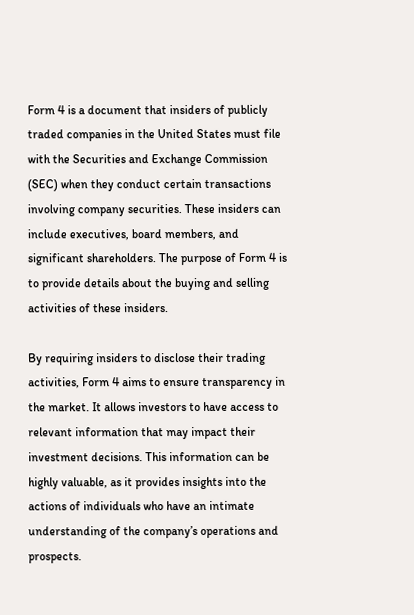Form 4 is a document that insiders of publicly traded companies in the United States must file with the Securities and Exchange Commission (SEC) when they conduct certain transactions involving company securities. These insiders can include executives, board members, and significant shareholders. The purpose of Form 4 is to provide details about the buying and selling activities of these insiders.

By requiring insiders to disclose their trading activities, Form 4 aims to ensure transparency in the market. It allows investors to have access to relevant information that may impact their investment decisions. This information can be highly valuable, as it provides insights into the actions of individuals who have an intimate understanding of the company’s operations and prospects.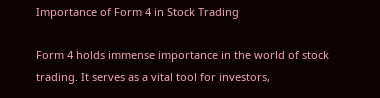Importance of Form 4 in Stock Trading

Form 4 holds immense importance in the world of stock trading. It serves as a vital tool for investors,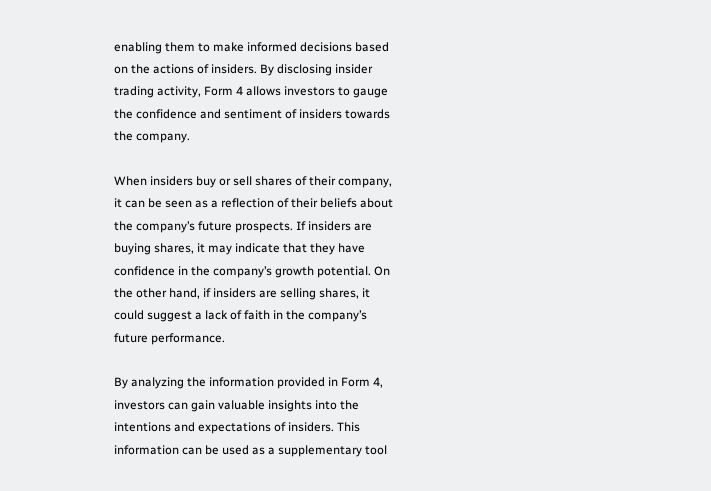enabling them to make informed decisions based on the actions of insiders. By disclosing insider trading activity, Form 4 allows investors to gauge the confidence and sentiment of insiders towards the company.

When insiders buy or sell shares of their company, it can be seen as a reflection of their beliefs about the company’s future prospects. If insiders are buying shares, it may indicate that they have confidence in the company’s growth potential. On the other hand, if insiders are selling shares, it could suggest a lack of faith in the company’s future performance.

By analyzing the information provided in Form 4, investors can gain valuable insights into the intentions and expectations of insiders. This information can be used as a supplementary tool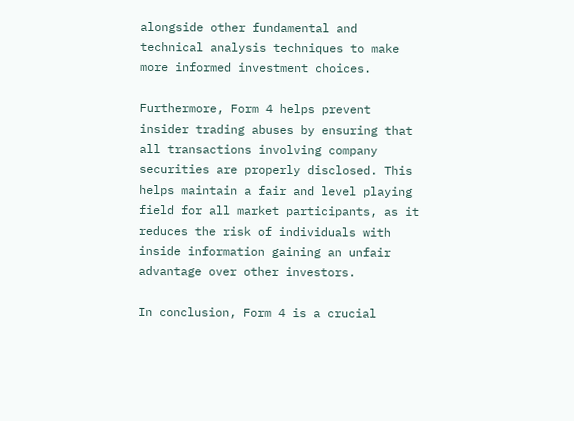alongside other fundamental and technical analysis techniques to make more informed investment choices.

Furthermore, Form 4 helps prevent insider trading abuses by ensuring that all transactions involving company securities are properly disclosed. This helps maintain a fair and level playing field for all market participants, as it reduces the risk of individuals with inside information gaining an unfair advantage over other investors.

In conclusion, Form 4 is a crucial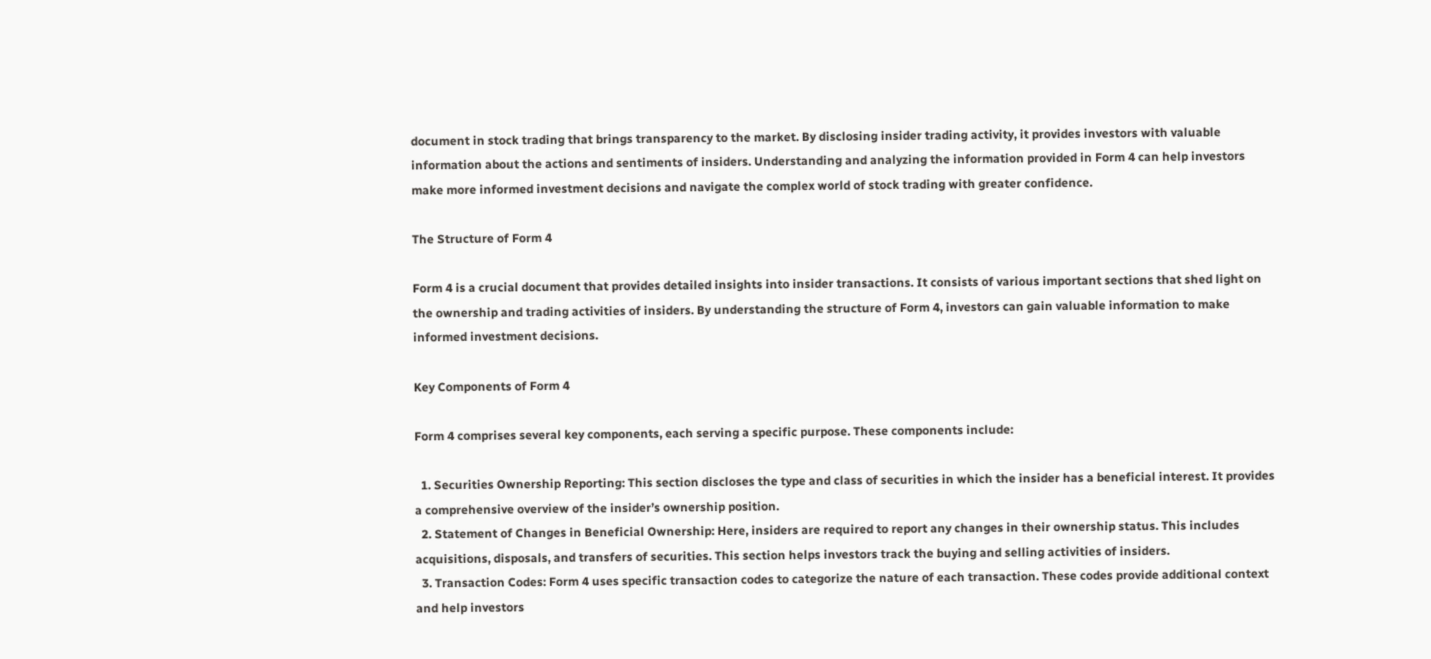document in stock trading that brings transparency to the market. By disclosing insider trading activity, it provides investors with valuable information about the actions and sentiments of insiders. Understanding and analyzing the information provided in Form 4 can help investors make more informed investment decisions and navigate the complex world of stock trading with greater confidence.

The Structure of Form 4

Form 4 is a crucial document that provides detailed insights into insider transactions. It consists of various important sections that shed light on the ownership and trading activities of insiders. By understanding the structure of Form 4, investors can gain valuable information to make informed investment decisions.

Key Components of Form 4

Form 4 comprises several key components, each serving a specific purpose. These components include:

  1. Securities Ownership Reporting: This section discloses the type and class of securities in which the insider has a beneficial interest. It provides a comprehensive overview of the insider’s ownership position.
  2. Statement of Changes in Beneficial Ownership: Here, insiders are required to report any changes in their ownership status. This includes acquisitions, disposals, and transfers of securities. This section helps investors track the buying and selling activities of insiders.
  3. Transaction Codes: Form 4 uses specific transaction codes to categorize the nature of each transaction. These codes provide additional context and help investors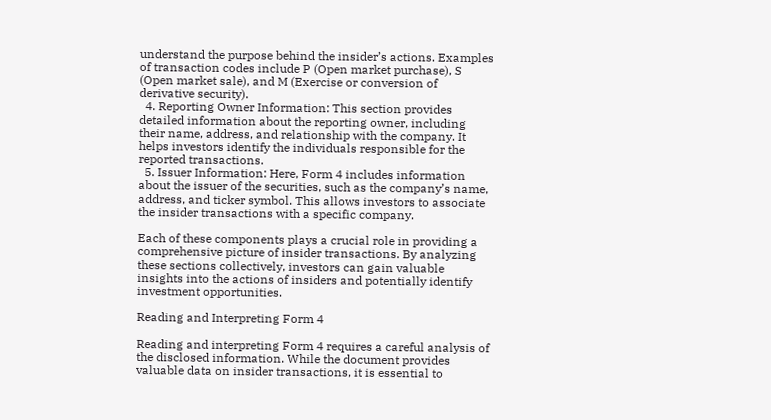understand the purpose behind the insider’s actions. Examples of transaction codes include P (Open market purchase), S (Open market sale), and M (Exercise or conversion of derivative security).
  4. Reporting Owner Information: This section provides detailed information about the reporting owner, including their name, address, and relationship with the company. It helps investors identify the individuals responsible for the reported transactions.
  5. Issuer Information: Here, Form 4 includes information about the issuer of the securities, such as the company’s name, address, and ticker symbol. This allows investors to associate the insider transactions with a specific company.

Each of these components plays a crucial role in providing a comprehensive picture of insider transactions. By analyzing these sections collectively, investors can gain valuable insights into the actions of insiders and potentially identify investment opportunities.

Reading and Interpreting Form 4

Reading and interpreting Form 4 requires a careful analysis of the disclosed information. While the document provides valuable data on insider transactions, it is essential to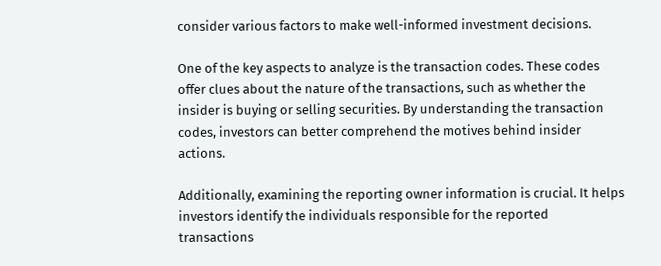consider various factors to make well-informed investment decisions.

One of the key aspects to analyze is the transaction codes. These codes offer clues about the nature of the transactions, such as whether the insider is buying or selling securities. By understanding the transaction codes, investors can better comprehend the motives behind insider actions.

Additionally, examining the reporting owner information is crucial. It helps investors identify the individuals responsible for the reported transactions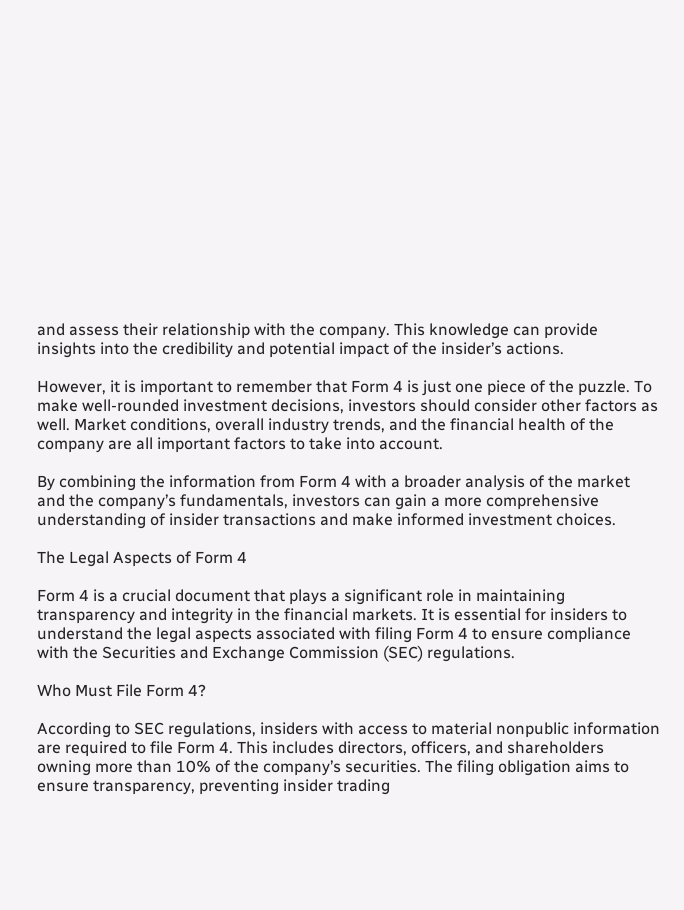and assess their relationship with the company. This knowledge can provide insights into the credibility and potential impact of the insider’s actions.

However, it is important to remember that Form 4 is just one piece of the puzzle. To make well-rounded investment decisions, investors should consider other factors as well. Market conditions, overall industry trends, and the financial health of the company are all important factors to take into account.

By combining the information from Form 4 with a broader analysis of the market and the company’s fundamentals, investors can gain a more comprehensive understanding of insider transactions and make informed investment choices.

The Legal Aspects of Form 4

Form 4 is a crucial document that plays a significant role in maintaining transparency and integrity in the financial markets. It is essential for insiders to understand the legal aspects associated with filing Form 4 to ensure compliance with the Securities and Exchange Commission (SEC) regulations.

Who Must File Form 4?

According to SEC regulations, insiders with access to material nonpublic information are required to file Form 4. This includes directors, officers, and shareholders owning more than 10% of the company’s securities. The filing obligation aims to ensure transparency, preventing insider trading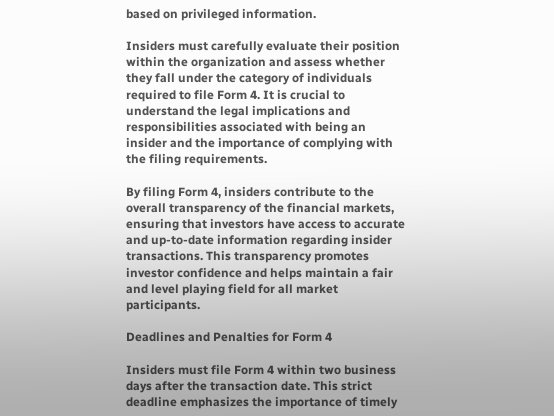based on privileged information.

Insiders must carefully evaluate their position within the organization and assess whether they fall under the category of individuals required to file Form 4. It is crucial to understand the legal implications and responsibilities associated with being an insider and the importance of complying with the filing requirements.

By filing Form 4, insiders contribute to the overall transparency of the financial markets, ensuring that investors have access to accurate and up-to-date information regarding insider transactions. This transparency promotes investor confidence and helps maintain a fair and level playing field for all market participants.

Deadlines and Penalties for Form 4

Insiders must file Form 4 within two business days after the transaction date. This strict deadline emphasizes the importance of timely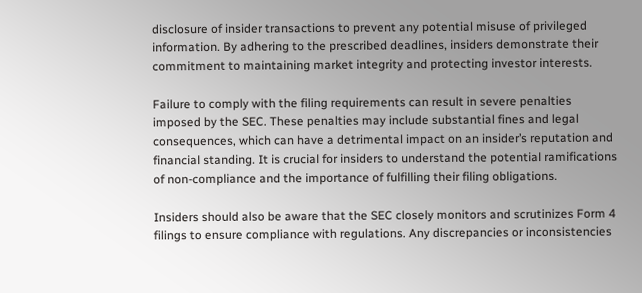disclosure of insider transactions to prevent any potential misuse of privileged information. By adhering to the prescribed deadlines, insiders demonstrate their commitment to maintaining market integrity and protecting investor interests.

Failure to comply with the filing requirements can result in severe penalties imposed by the SEC. These penalties may include substantial fines and legal consequences, which can have a detrimental impact on an insider’s reputation and financial standing. It is crucial for insiders to understand the potential ramifications of non-compliance and the importance of fulfilling their filing obligations.

Insiders should also be aware that the SEC closely monitors and scrutinizes Form 4 filings to ensure compliance with regulations. Any discrepancies or inconsistencies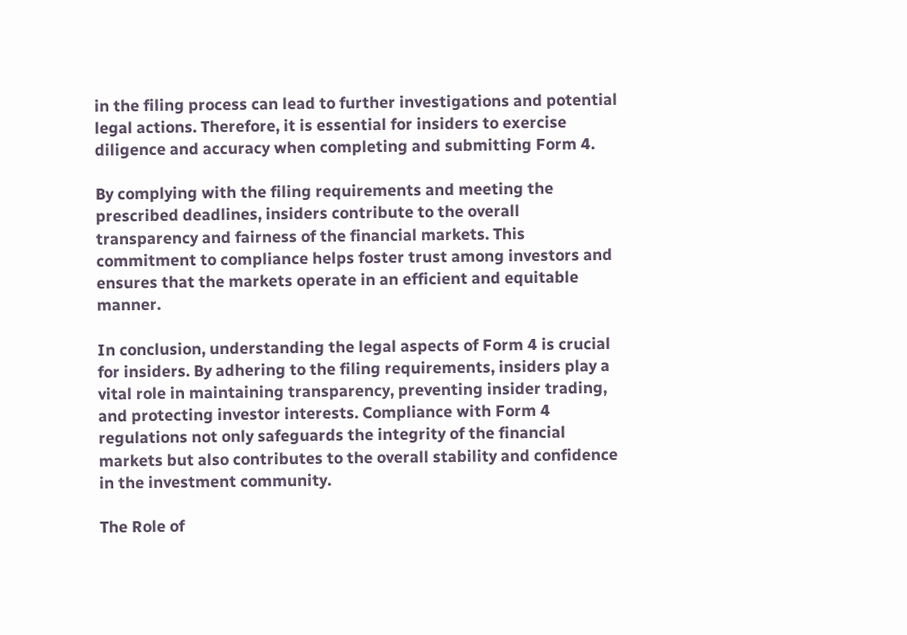in the filing process can lead to further investigations and potential legal actions. Therefore, it is essential for insiders to exercise diligence and accuracy when completing and submitting Form 4.

By complying with the filing requirements and meeting the prescribed deadlines, insiders contribute to the overall transparency and fairness of the financial markets. This commitment to compliance helps foster trust among investors and ensures that the markets operate in an efficient and equitable manner.

In conclusion, understanding the legal aspects of Form 4 is crucial for insiders. By adhering to the filing requirements, insiders play a vital role in maintaining transparency, preventing insider trading, and protecting investor interests. Compliance with Form 4 regulations not only safeguards the integrity of the financial markets but also contributes to the overall stability and confidence in the investment community.

The Role of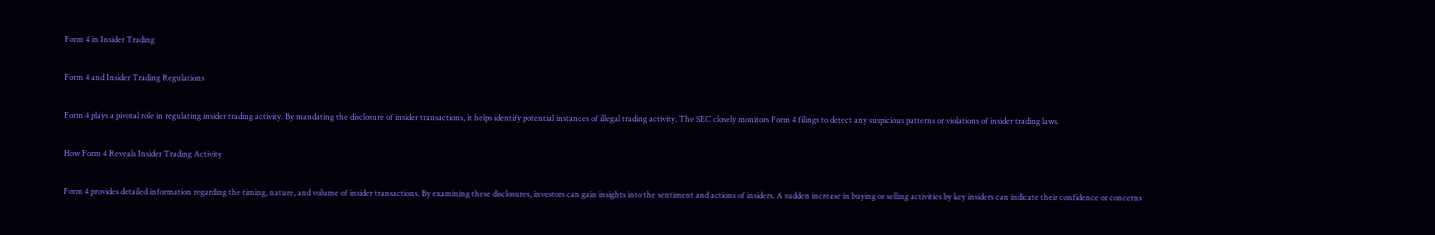Form 4 in Insider Trading

Form 4 and Insider Trading Regulations

Form 4 plays a pivotal role in regulating insider trading activity. By mandating the disclosure of insider transactions, it helps identify potential instances of illegal trading activity. The SEC closely monitors Form 4 filings to detect any suspicious patterns or violations of insider trading laws.

How Form 4 Reveals Insider Trading Activity

Form 4 provides detailed information regarding the timing, nature, and volume of insider transactions. By examining these disclosures, investors can gain insights into the sentiment and actions of insiders. A sudden increase in buying or selling activities by key insiders can indicate their confidence or concerns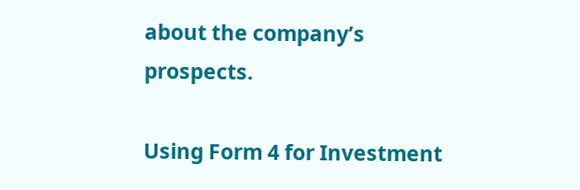about the company’s prospects.

Using Form 4 for Investment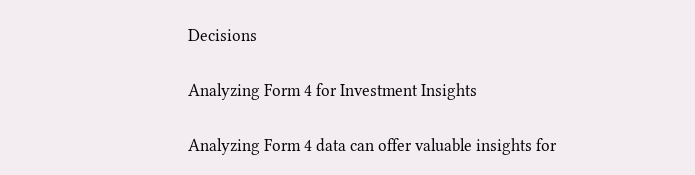Decisions

Analyzing Form 4 for Investment Insights

Analyzing Form 4 data can offer valuable insights for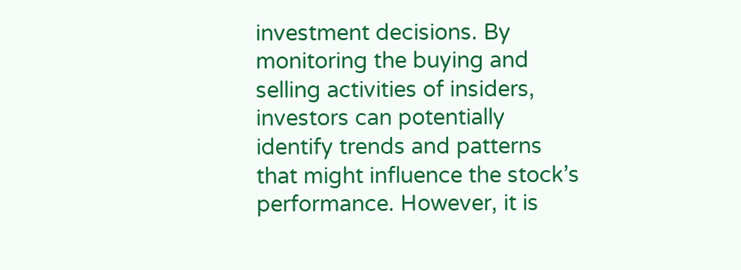investment decisions. By monitoring the buying and selling activities of insiders, investors can potentially identify trends and patterns that might influence the stock’s performance. However, it is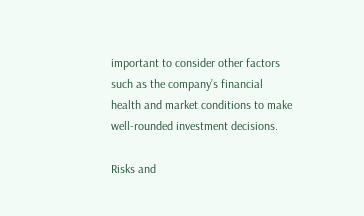important to consider other factors such as the company’s financial health and market conditions to make well-rounded investment decisions.

Risks and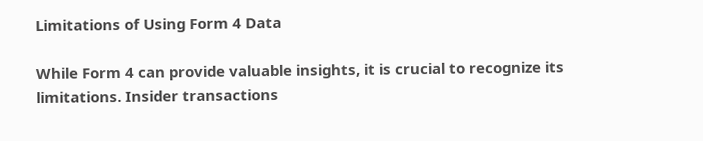Limitations of Using Form 4 Data

While Form 4 can provide valuable insights, it is crucial to recognize its limitations. Insider transactions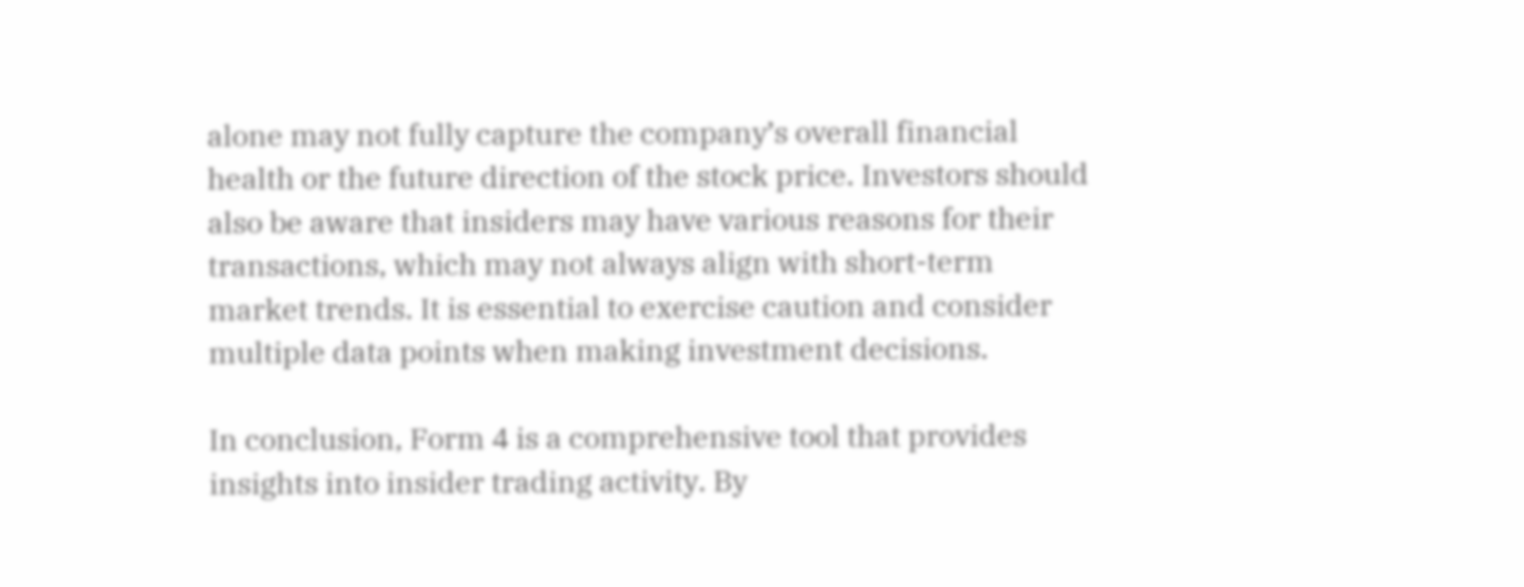alone may not fully capture the company’s overall financial health or the future direction of the stock price. Investors should also be aware that insiders may have various reasons for their transactions, which may not always align with short-term market trends. It is essential to exercise caution and consider multiple data points when making investment decisions.

In conclusion, Form 4 is a comprehensive tool that provides insights into insider trading activity. By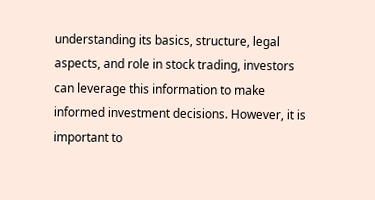understanding its basics, structure, legal aspects, and role in stock trading, investors can leverage this information to make informed investment decisions. However, it is important to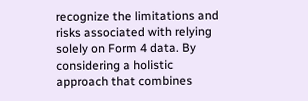recognize the limitations and risks associated with relying solely on Form 4 data. By considering a holistic approach that combines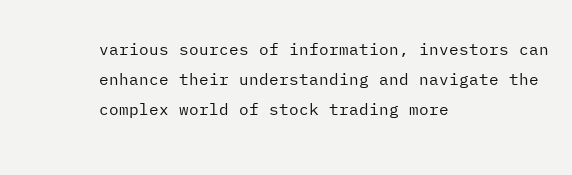various sources of information, investors can enhance their understanding and navigate the complex world of stock trading more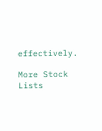effectively.

More Stock Lists